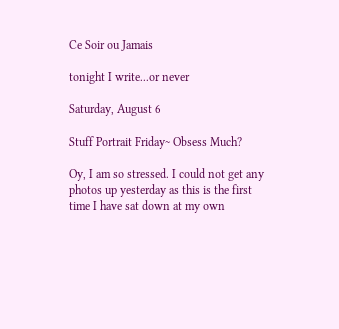Ce Soir ou Jamais

tonight I write...or never

Saturday, August 6

Stuff Portrait Friday~ Obsess Much?

Oy, I am so stressed. I could not get any photos up yesterday as this is the first time I have sat down at my own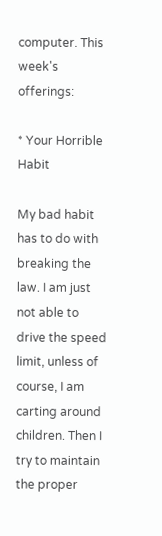computer. This week's offerings:

* Your Horrible Habit

My bad habit has to do with breaking the law. I am just not able to drive the speed limit, unless of course, I am carting around children. Then I try to maintain the proper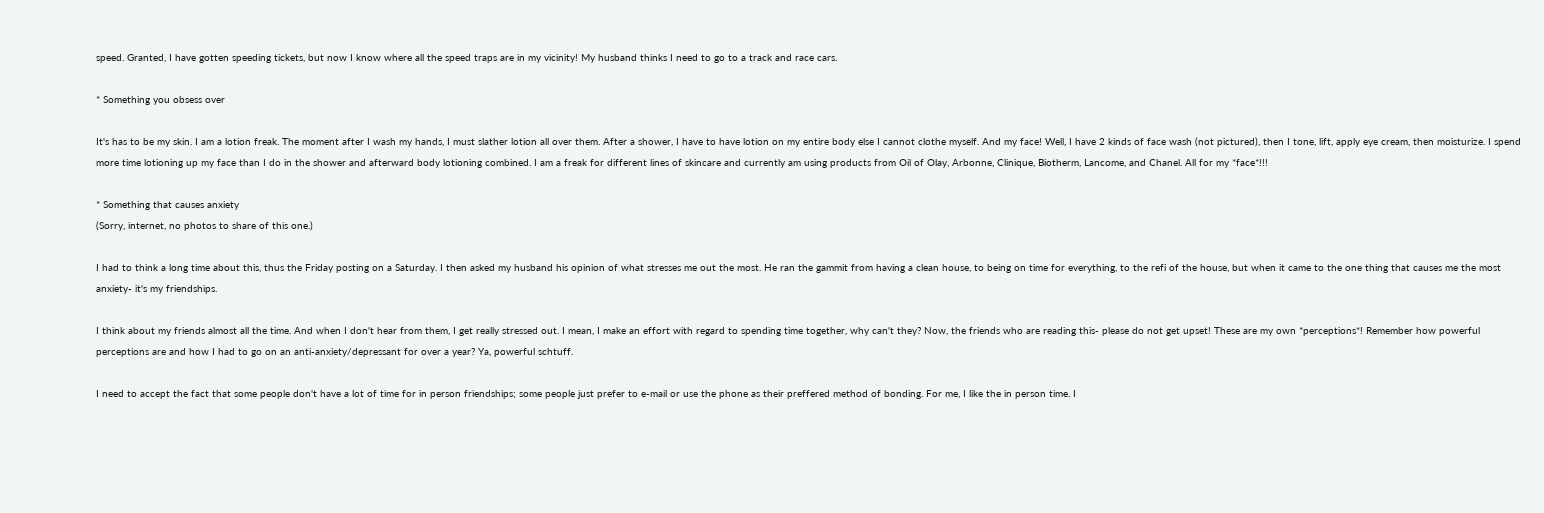speed. Granted, I have gotten speeding tickets, but now I know where all the speed traps are in my vicinity! My husband thinks I need to go to a track and race cars.

* Something you obsess over

It's has to be my skin. I am a lotion freak. The moment after I wash my hands, I must slather lotion all over them. After a shower, I have to have lotion on my entire body else I cannot clothe myself. And my face! Well, I have 2 kinds of face wash (not pictured), then I tone, lift, apply eye cream, then moisturize. I spend more time lotioning up my face than I do in the shower and afterward body lotioning combined. I am a freak for different lines of skincare and currently am using products from Oil of Olay, Arbonne, Clinique, Biotherm, Lancome, and Chanel. All for my *face*!!!

* Something that causes anxiety
(Sorry, internet, no photos to share of this one.)

I had to think a long time about this, thus the Friday posting on a Saturday. I then asked my husband his opinion of what stresses me out the most. He ran the gammit from having a clean house, to being on time for everything, to the refi of the house, but when it came to the one thing that causes me the most anxiety- it's my friendships.

I think about my friends almost all the time. And when I don't hear from them, I get really stressed out. I mean, I make an effort with regard to spending time together, why can't they? Now, the friends who are reading this- please do not get upset! These are my own *perceptions*! Remember how powerful perceptions are and how I had to go on an anti-anxiety/depressant for over a year? Ya, powerful schtuff.

I need to accept the fact that some people don't have a lot of time for in person friendships; some people just prefer to e-mail or use the phone as their preffered method of bonding. For me, I like the in person time. I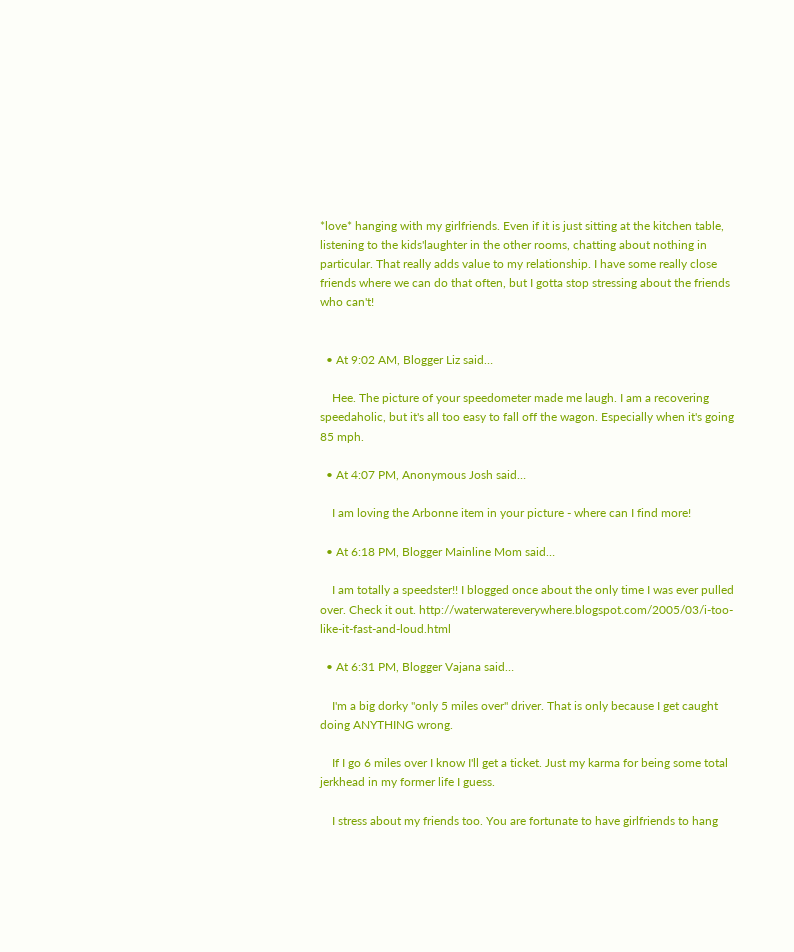*love* hanging with my girlfriends. Even if it is just sitting at the kitchen table, listening to the kids'laughter in the other rooms, chatting about nothing in particular. That really adds value to my relationship. I have some really close friends where we can do that often, but I gotta stop stressing about the friends who can't!


  • At 9:02 AM, Blogger Liz said…

    Hee. The picture of your speedometer made me laugh. I am a recovering speedaholic, but it's all too easy to fall off the wagon. Especially when it's going 85 mph.

  • At 4:07 PM, Anonymous Josh said…

    I am loving the Arbonne item in your picture - where can I find more!

  • At 6:18 PM, Blogger Mainline Mom said…

    I am totally a speedster!! I blogged once about the only time I was ever pulled over. Check it out. http://waterwatereverywhere.blogspot.com/2005/03/i-too-like-it-fast-and-loud.html

  • At 6:31 PM, Blogger Vajana said…

    I'm a big dorky "only 5 miles over" driver. That is only because I get caught doing ANYTHING wrong.

    If I go 6 miles over I know I'll get a ticket. Just my karma for being some total jerkhead in my former life I guess.

    I stress about my friends too. You are fortunate to have girlfriends to hang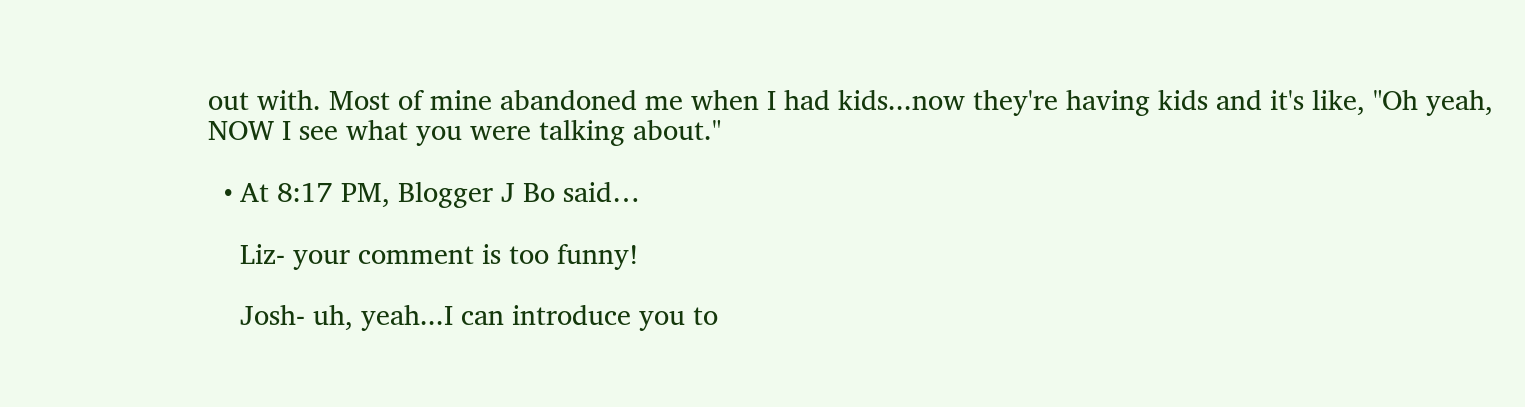out with. Most of mine abandoned me when I had kids...now they're having kids and it's like, "Oh yeah, NOW I see what you were talking about."

  • At 8:17 PM, Blogger J Bo said…

    Liz- your comment is too funny!

    Josh- uh, yeah...I can introduce you to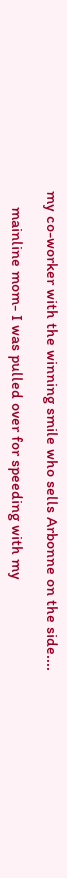my co-worker with the winning smile who sells Arbonne on the side....

    mainline mom- I was pulled over for speeding with my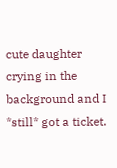cute daughter crying in the background and I *still* got a ticket.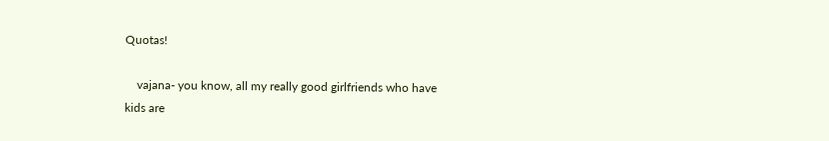Quotas!

    vajana- you know, all my really good girlfriends who have kids are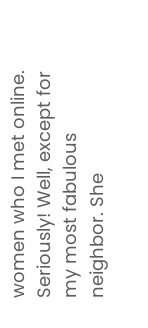women who I met online. Seriously! Well, except for my most fabulous neighbor. She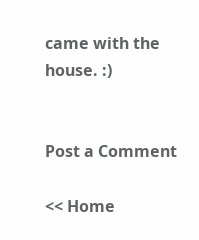came with the house. :)


Post a Comment

<< Home